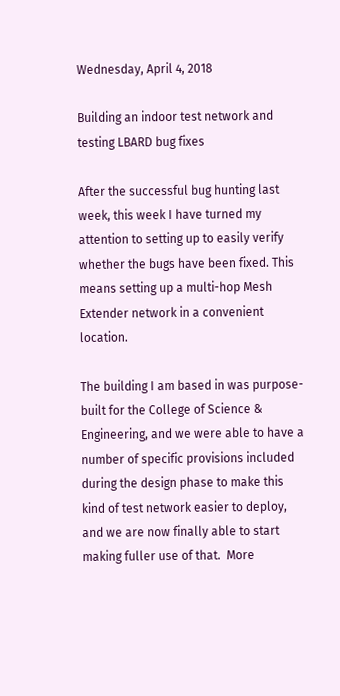Wednesday, April 4, 2018

Building an indoor test network and testing LBARD bug fixes

After the successful bug hunting last week, this week I have turned my attention to setting up to easily verify whether the bugs have been fixed. This means setting up a multi-hop Mesh Extender network in a convenient location.

The building I am based in was purpose-built for the College of Science & Engineering, and we were able to have a number of specific provisions included during the design phase to make this kind of test network easier to deploy, and we are now finally able to start making fuller use of that.  More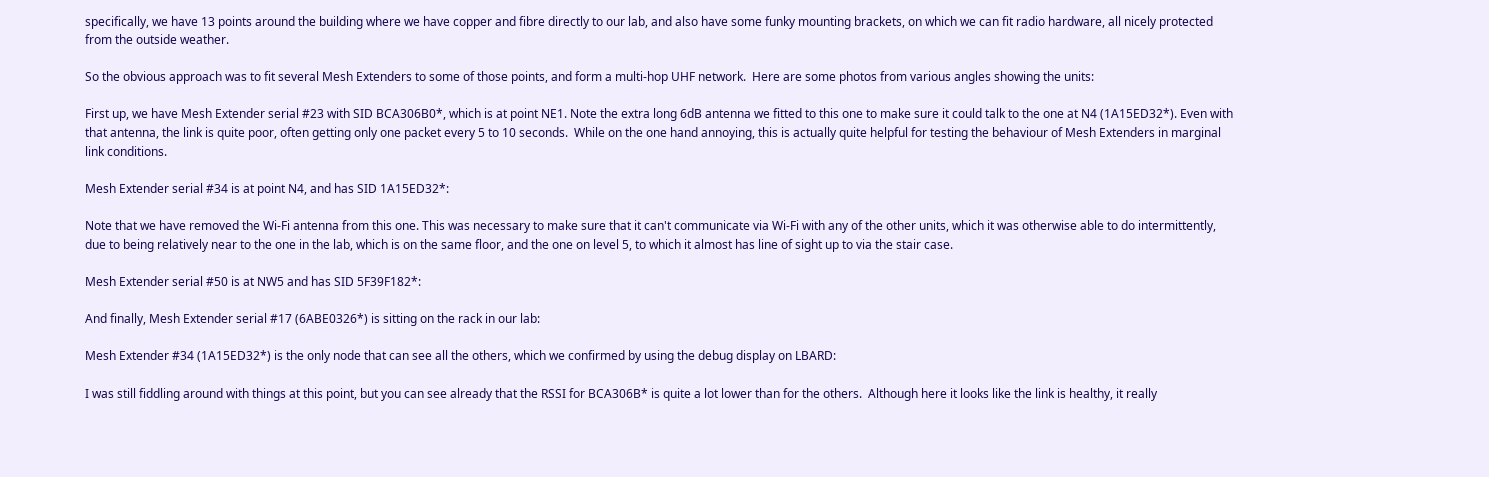specifically, we have 13 points around the building where we have copper and fibre directly to our lab, and also have some funky mounting brackets, on which we can fit radio hardware, all nicely protected from the outside weather.

So the obvious approach was to fit several Mesh Extenders to some of those points, and form a multi-hop UHF network.  Here are some photos from various angles showing the units:

First up, we have Mesh Extender serial #23 with SID BCA306B0*, which is at point NE1. Note the extra long 6dB antenna we fitted to this one to make sure it could talk to the one at N4 (1A15ED32*). Even with that antenna, the link is quite poor, often getting only one packet every 5 to 10 seconds.  While on the one hand annoying, this is actually quite helpful for testing the behaviour of Mesh Extenders in marginal link conditions.

Mesh Extender serial #34 is at point N4, and has SID 1A15ED32*:

Note that we have removed the Wi-Fi antenna from this one. This was necessary to make sure that it can't communicate via Wi-Fi with any of the other units, which it was otherwise able to do intermittently, due to being relatively near to the one in the lab, which is on the same floor, and the one on level 5, to which it almost has line of sight up to via the stair case.

Mesh Extender serial #50 is at NW5 and has SID 5F39F182*:

And finally, Mesh Extender serial #17 (6ABE0326*) is sitting on the rack in our lab:

Mesh Extender #34 (1A15ED32*) is the only node that can see all the others, which we confirmed by using the debug display on LBARD:

I was still fiddling around with things at this point, but you can see already that the RSSI for BCA306B* is quite a lot lower than for the others.  Although here it looks like the link is healthy, it really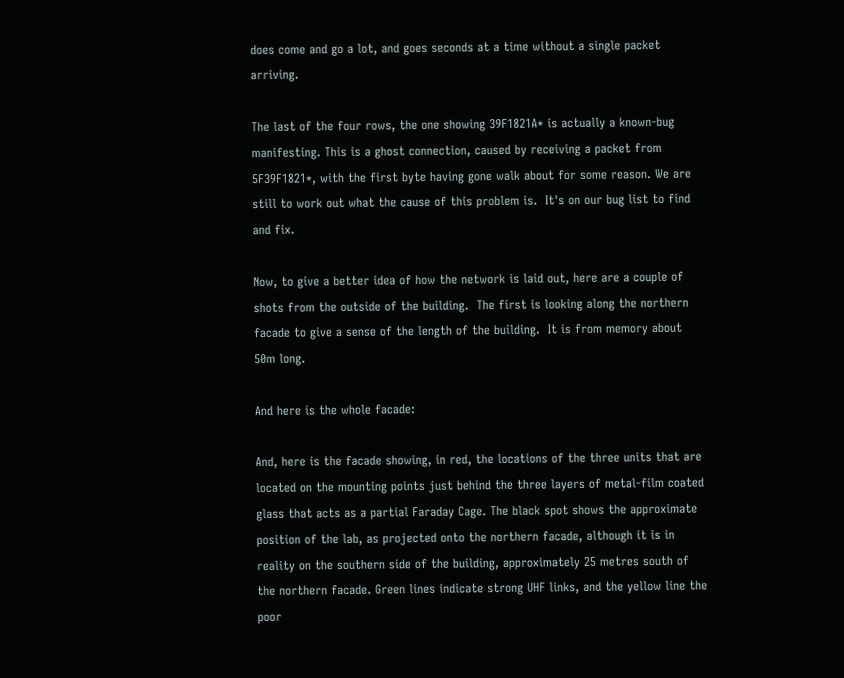does come and go a lot, and goes seconds at a time without a single packet arriving.

The last of the four rows, the one showing 39F1821A* is actually a known-bug manifesting. This is a ghost connection, caused by receiving a packet from 5F39F1821*, with the first byte having gone walk about for some reason. We are still to work out what the cause of this problem is.  It's on our bug list to find and fix.

Now, to give a better idea of how the network is laid out, here are a couple of shots from the outside of the building.  The first is looking along the northern facade to give a sense of the length of the building.  It is from memory about 50m long.

And here is the whole facade:

And, here is the facade showing, in red, the locations of the three units that are located on the mounting points just behind the three layers of metal-film coated glass that acts as a partial Faraday Cage. The black spot shows the approximate position of the lab, as projected onto the northern facade, although it is in reality on the southern side of the building, approximately 25 metres south of the northern facade. Green lines indicate strong UHF links, and the yellow line the poor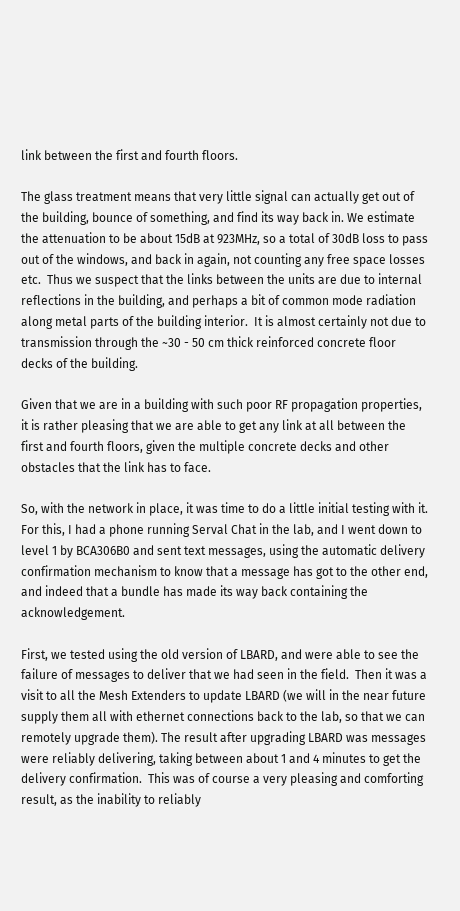link between the first and fourth floors.

The glass treatment means that very little signal can actually get out of the building, bounce of something, and find its way back in. We estimate the attenuation to be about 15dB at 923MHz, so a total of 30dB loss to pass out of the windows, and back in again, not counting any free space losses etc.  Thus we suspect that the links between the units are due to internal reflections in the building, and perhaps a bit of common mode radiation along metal parts of the building interior.  It is almost certainly not due to transmission through the ~30 - 50 cm thick reinforced concrete floor decks of the building.

Given that we are in a building with such poor RF propagation properties, it is rather pleasing that we are able to get any link at all between the first and fourth floors, given the multiple concrete decks and other obstacles that the link has to face.

So, with the network in place, it was time to do a little initial testing with it.  For this, I had a phone running Serval Chat in the lab, and I went down to level 1 by BCA306B0 and sent text messages, using the automatic delivery confirmation mechanism to know that a message has got to the other end, and indeed that a bundle has made its way back containing the acknowledgement.

First, we tested using the old version of LBARD, and were able to see the failure of messages to deliver that we had seen in the field.  Then it was a visit to all the Mesh Extenders to update LBARD (we will in the near future supply them all with ethernet connections back to the lab, so that we can remotely upgrade them). The result after upgrading LBARD was messages were reliably delivering, taking between about 1 and 4 minutes to get the delivery confirmation.  This was of course a very pleasing and comforting result, as the inability to reliably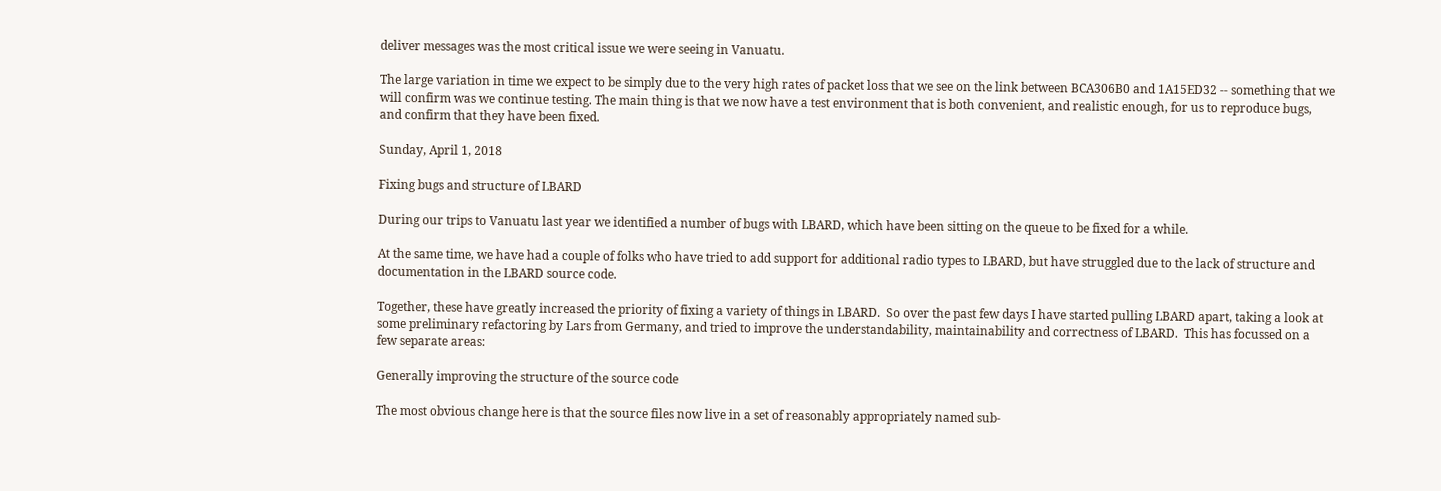deliver messages was the most critical issue we were seeing in Vanuatu.

The large variation in time we expect to be simply due to the very high rates of packet loss that we see on the link between BCA306B0 and 1A15ED32 -- something that we will confirm was we continue testing. The main thing is that we now have a test environment that is both convenient, and realistic enough, for us to reproduce bugs, and confirm that they have been fixed.

Sunday, April 1, 2018

Fixing bugs and structure of LBARD

During our trips to Vanuatu last year we identified a number of bugs with LBARD, which have been sitting on the queue to be fixed for a while.

At the same time, we have had a couple of folks who have tried to add support for additional radio types to LBARD, but have struggled due to the lack of structure and documentation in the LBARD source code.

Together, these have greatly increased the priority of fixing a variety of things in LBARD.  So over the past few days I have started pulling LBARD apart, taking a look at some preliminary refactoring by Lars from Germany, and tried to improve the understandability, maintainability and correctness of LBARD.  This has focussed on a few separate areas:

Generally improving the structure of the source code

The most obvious change here is that the source files now live in a set of reasonably appropriately named sub-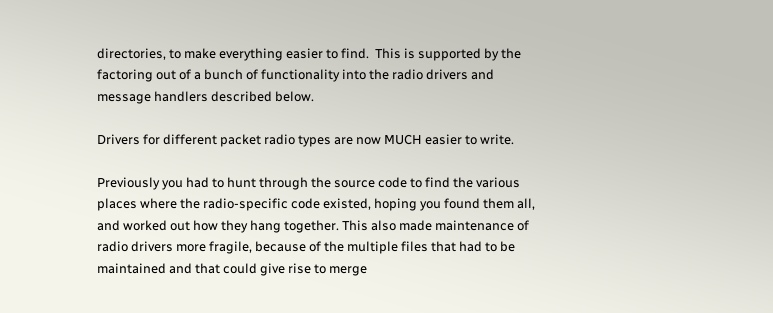directories, to make everything easier to find.  This is supported by the factoring out of a bunch of functionality into the radio drivers and message handlers described below.

Drivers for different packet radio types are now MUCH easier to write.

Previously you had to hunt through the source code to find the various places where the radio-specific code existed, hoping you found them all, and worked out how they hang together. This also made maintenance of radio drivers more fragile, because of the multiple files that had to be maintained and that could give rise to merge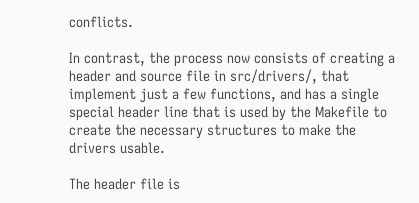conflicts.

In contrast, the process now consists of creating a header and source file in src/drivers/, that implement just a few functions, and has a single special header line that is used by the Makefile to create the necessary structures to make the drivers usable.

The header file is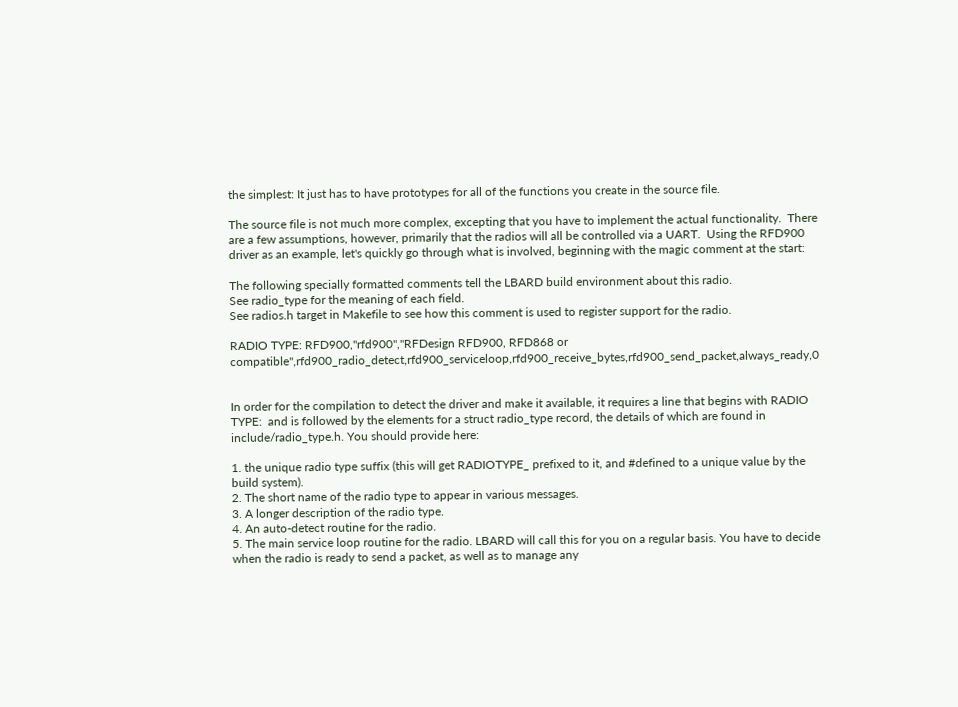the simplest: It just has to have prototypes for all of the functions you create in the source file.

The source file is not much more complex, excepting that you have to implement the actual functionality.  There are a few assumptions, however, primarily that the radios will all be controlled via a UART.  Using the RFD900 driver as an example, let's quickly go through what is involved, beginning with the magic comment at the start:

The following specially formatted comments tell the LBARD build environment about this radio.
See radio_type for the meaning of each field.
See radios.h target in Makefile to see how this comment is used to register support for the radio.

RADIO TYPE: RFD900,"rfd900","RFDesign RFD900, RFD868 or compatible",rfd900_radio_detect,rfd900_serviceloop,rfd900_receive_bytes,rfd900_send_packet,always_ready,0


In order for the compilation to detect the driver and make it available, it requires a line that begins with RADIO TYPE:  and is followed by the elements for a struct radio_type record, the details of which are found in include/radio_type.h. You should provide here:

1. the unique radio type suffix (this will get RADIOTYPE_ prefixed to it, and #defined to a unique value by the build system).
2. The short name of the radio type to appear in various messages.
3. A longer description of the radio type.
4. An auto-detect routine for the radio.
5. The main service loop routine for the radio. LBARD will call this for you on a regular basis. You have to decide when the radio is ready to send a packet, as well as to manage any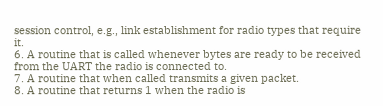session control, e.g., link establishment for radio types that require it.
6. A routine that is called whenever bytes are ready to be received from the UART the radio is connected to.
7. A routine that when called transmits a given packet.
8. A routine that returns 1 when the radio is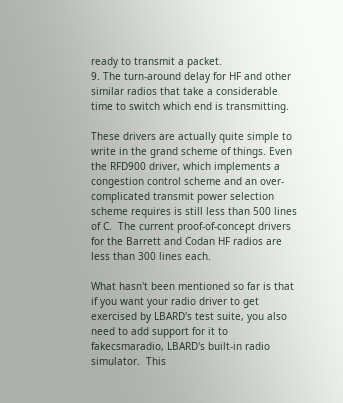ready to transmit a packet.
9. The turn-around delay for HF and other similar radios that take a considerable time to switch which end is transmitting.

These drivers are actually quite simple to write in the grand scheme of things. Even the RFD900 driver, which implements a congestion control scheme and an over-complicated transmit power selection scheme requires is still less than 500 lines of C.  The current proof-of-concept drivers for the Barrett and Codan HF radios are less than 300 lines each.

What hasn't been mentioned so far is that if you want your radio driver to get exercised by LBARD's test suite, you also need to add support for it to fakecsmaradio, LBARD's built-in radio simulator.  This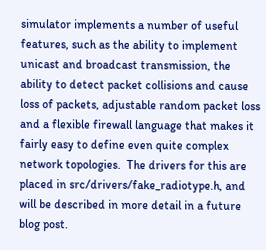simulator implements a number of useful features, such as the ability to implement unicast and broadcast transmission, the ability to detect packet collisions and cause loss of packets, adjustable random packet loss and a flexible firewall language that makes it fairly easy to define even quite complex network topologies.  The drivers for this are placed in src/drivers/fake_radiotype.h, and will be described in more detail in a future blog post.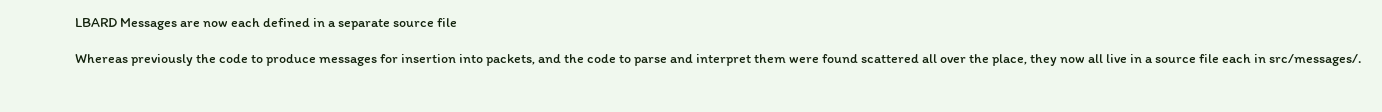LBARD Messages are now each defined in a separate source file

Whereas previously the code to produce messages for insertion into packets, and the code to parse and interpret them were found scattered all over the place, they now all live in a source file each in src/messages/.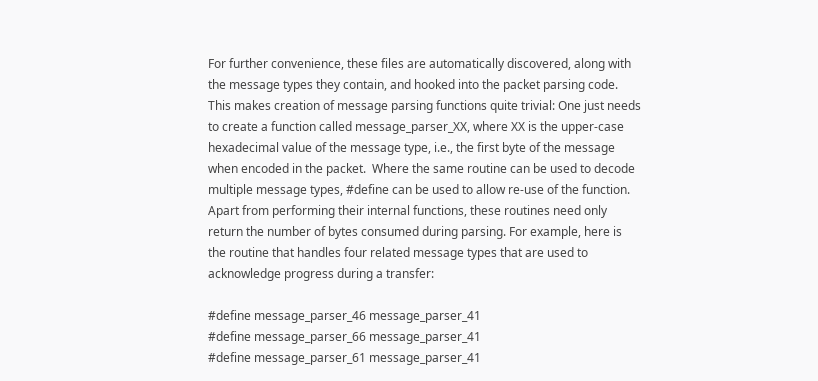For further convenience, these files are automatically discovered, along with the message types they contain, and hooked into the packet parsing code.  This makes creation of message parsing functions quite trivial: One just needs to create a function called message_parser_XX, where XX is the upper-case hexadecimal value of the message type, i.e., the first byte of the message when encoded in the packet.  Where the same routine can be used to decode multiple message types, #define can be used to allow re-use of the function.  Apart from performing their internal functions, these routines need only return the number of bytes consumed during parsing. For example, here is the routine that handles four related message types that are used to acknowledge progress during a transfer:

#define message_parser_46 message_parser_41
#define message_parser_66 message_parser_41
#define message_parser_61 message_parser_41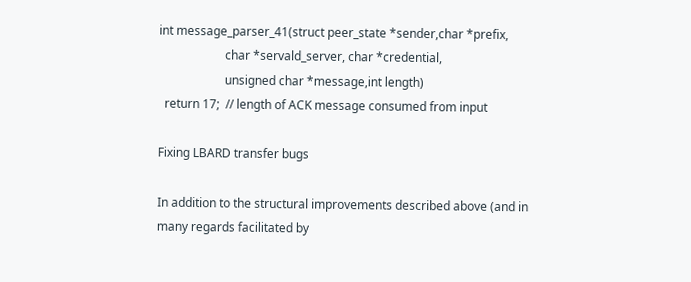int message_parser_41(struct peer_state *sender,char *prefix,
                      char *servald_server, char *credential,
                      unsigned char *message,int length)
  return 17;  // length of ACK message consumed from input

Fixing LBARD transfer bugs

In addition to the structural improvements described above (and in many regards facilitated by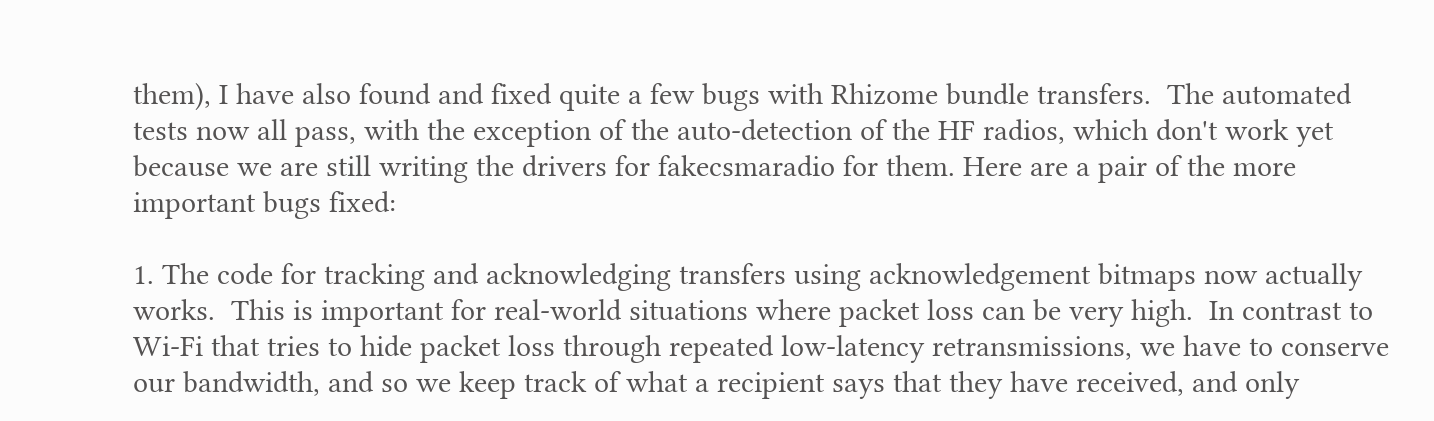them), I have also found and fixed quite a few bugs with Rhizome bundle transfers.  The automated tests now all pass, with the exception of the auto-detection of the HF radios, which don't work yet because we are still writing the drivers for fakecsmaradio for them. Here are a pair of the more important bugs fixed:

1. The code for tracking and acknowledging transfers using acknowledgement bitmaps now actually works.  This is important for real-world situations where packet loss can be very high.  In contrast to Wi-Fi that tries to hide packet loss through repeated low-latency retransmissions, we have to conserve our bandwidth, and so we keep track of what a recipient says that they have received, and only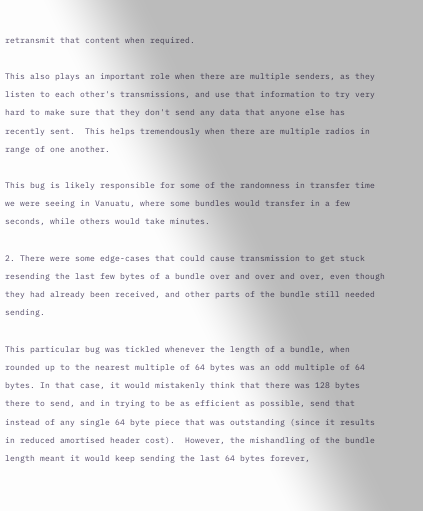retransmit that content when required.

This also plays an important role when there are multiple senders, as they listen to each other's transmissions, and use that information to try very hard to make sure that they don't send any data that anyone else has recently sent.  This helps tremendously when there are multiple radios in range of one another.

This bug is likely responsible for some of the randomness in transfer time we were seeing in Vanuatu, where some bundles would transfer in a few seconds, while others would take minutes.

2. There were some edge-cases that could cause transmission to get stuck resending the last few bytes of a bundle over and over and over, even though they had already been received, and other parts of the bundle still needed sending.

This particular bug was tickled whenever the length of a bundle, when rounded up to the nearest multiple of 64 bytes was an odd multiple of 64 bytes. In that case, it would mistakenly think that there was 128 bytes there to send, and in trying to be as efficient as possible, send that instead of any single 64 byte piece that was outstanding (since it results in reduced amortised header cost).  However, the mishandling of the bundle length meant it would keep sending the last 64 bytes forever,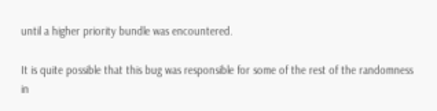until a higher priority bundle was encountered.

It is quite possible that this bug was responsible for some of the rest of the randomness in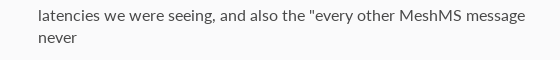latencies we were seeing, and also the "every other MeshMS message never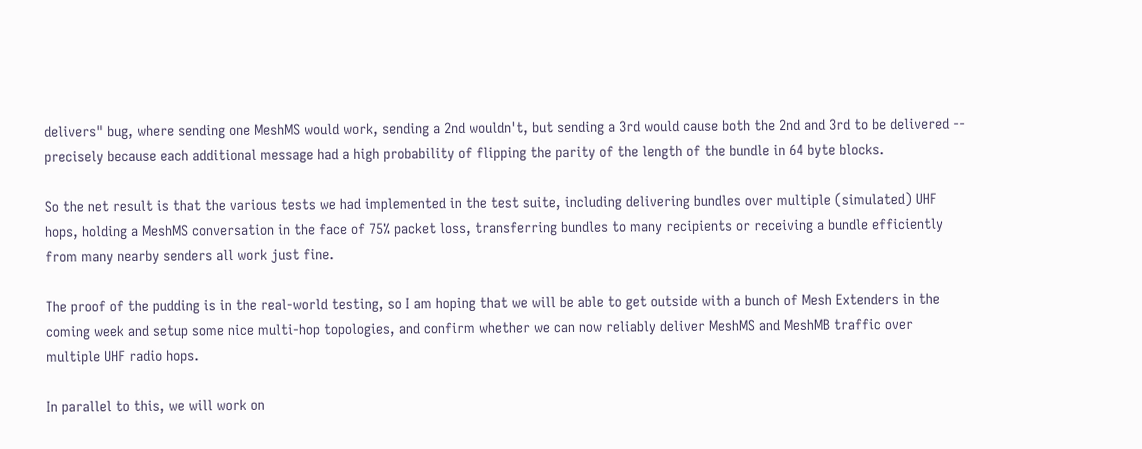delivers" bug, where sending one MeshMS would work, sending a 2nd wouldn't, but sending a 3rd would cause both the 2nd and 3rd to be delivered -- precisely because each additional message had a high probability of flipping the parity of the length of the bundle in 64 byte blocks.

So the net result is that the various tests we had implemented in the test suite, including delivering bundles over multiple (simulated) UHF hops, holding a MeshMS conversation in the face of 75% packet loss, transferring bundles to many recipients or receiving a bundle efficiently from many nearby senders all work just fine.

The proof of the pudding is in the real-world testing, so I am hoping that we will be able to get outside with a bunch of Mesh Extenders in the coming week and setup some nice multi-hop topologies, and confirm whether we can now reliably deliver MeshMS and MeshMB traffic over multiple UHF radio hops.

In parallel to this, we will work on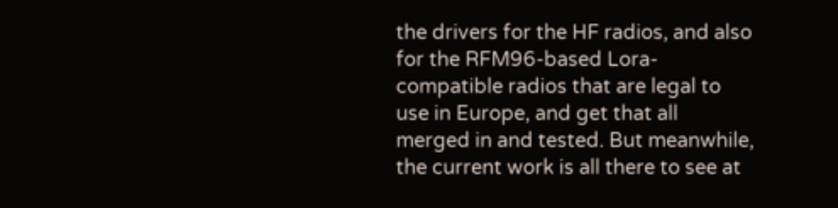the drivers for the HF radios, and also for the RFM96-based Lora-compatible radios that are legal to use in Europe, and get that all merged in and tested. But meanwhile, the current work is all there to see at